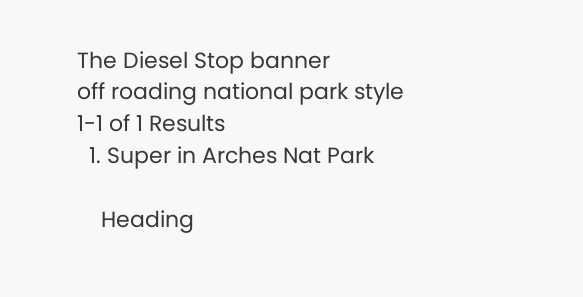The Diesel Stop banner
off roading national park style
1-1 of 1 Results
  1. Super in Arches Nat Park

    Heading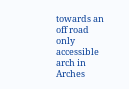towards an off road only accessible arch in Arches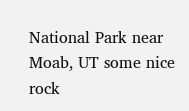National Park near Moab, UT some nice rock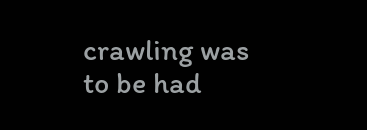crawling was to be had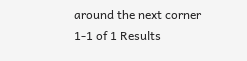around the next corner
1-1 of 1 Results